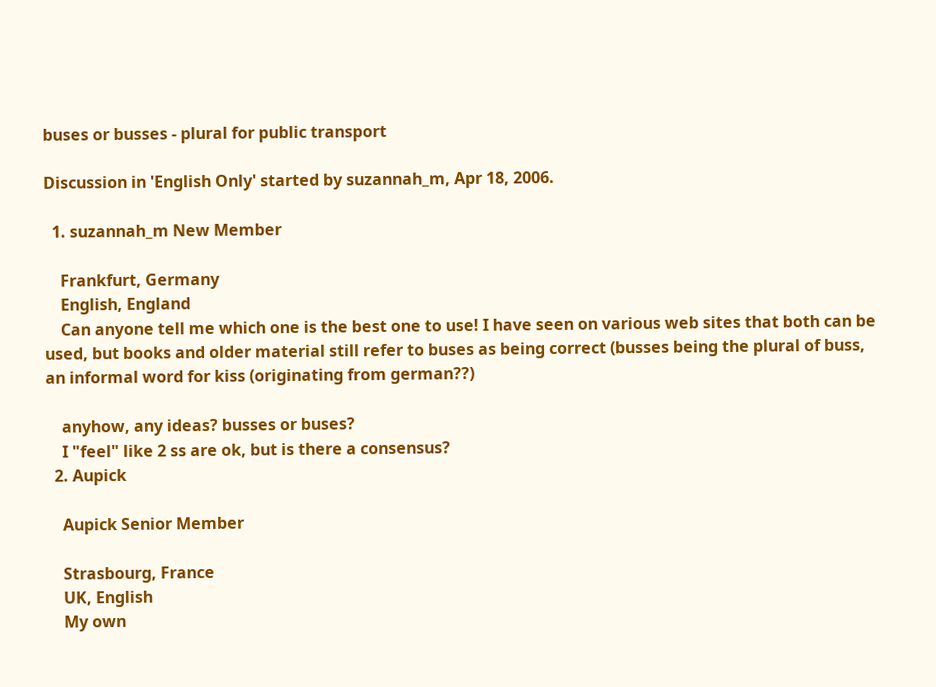buses or busses - plural for public transport

Discussion in 'English Only' started by suzannah_m, Apr 18, 2006.

  1. suzannah_m New Member

    Frankfurt, Germany
    English, England
    Can anyone tell me which one is the best one to use! I have seen on various web sites that both can be used, but books and older material still refer to buses as being correct (busses being the plural of buss, an informal word for kiss (originating from german??)

    anyhow, any ideas? busses or buses?
    I "feel" like 2 ss are ok, but is there a consensus?
  2. Aupick

    Aupick Senior Member

    Strasbourg, France
    UK, English
    My own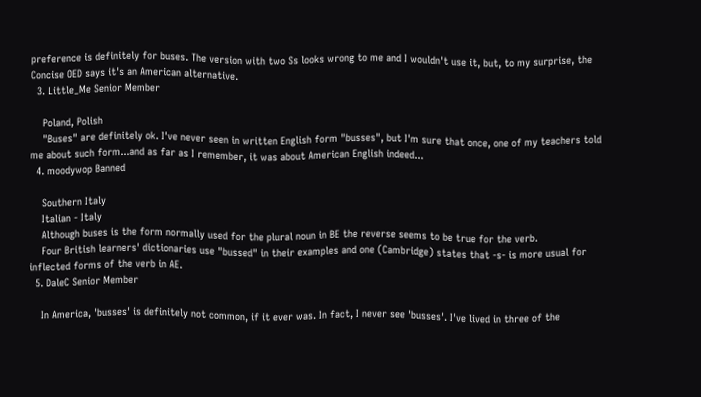preference is definitely for buses. The version with two Ss looks wrong to me and I wouldn't use it, but, to my surprise, the Concise OED says it's an American alternative.
  3. Little_Me Senior Member

    Poland, Polish
    "Buses" are definitely ok. I've never seen in written English form "busses", but I'm sure that once, one of my teachers told me about such form...and as far as I remember, it was about American English indeed...
  4. moodywop Banned

    Southern Italy
    Italian - Italy
    Although buses is the form normally used for the plural noun in BE the reverse seems to be true for the verb.
    Four British learners' dictionaries use "bussed" in their examples and one (Cambridge) states that -s- is more usual for inflected forms of the verb in AE.
  5. DaleC Senior Member

    In America, 'busses' is definitely not common, if it ever was. In fact, I never see 'busses'. I've lived in three of the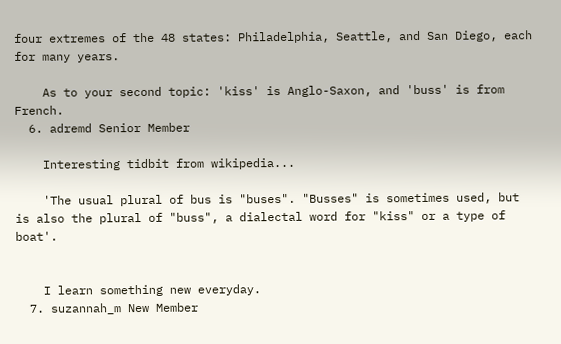four extremes of the 48 states: Philadelphia, Seattle, and San Diego, each for many years.

    As to your second topic: 'kiss' is Anglo-Saxon, and 'buss' is from French.
  6. adremd Senior Member

    Interesting tidbit from wikipedia...

    'The usual plural of bus is "buses". "Busses" is sometimes used, but is also the plural of "buss", a dialectal word for "kiss" or a type of boat'.


    I learn something new everyday.
  7. suzannah_m New Member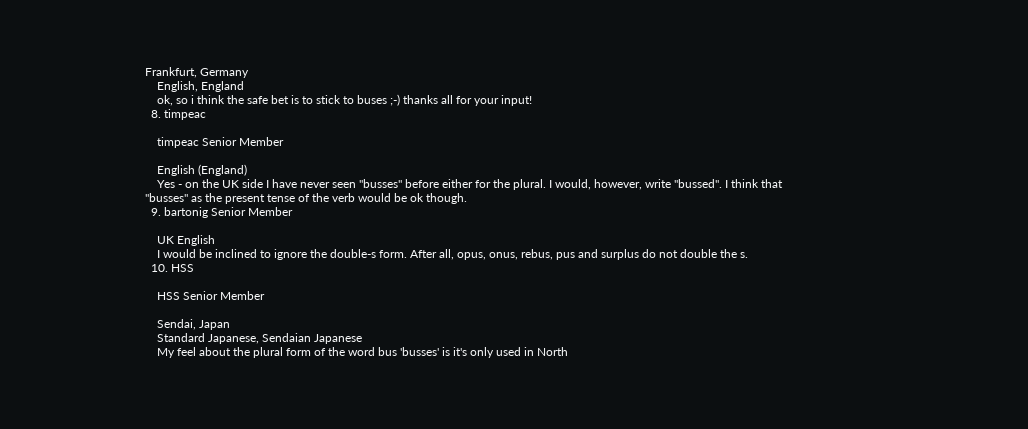Frankfurt, Germany
    English, England
    ok, so i think the safe bet is to stick to buses ;-) thanks all for your input!
  8. timpeac

    timpeac Senior Member

    English (England)
    Yes - on the UK side I have never seen "busses" before either for the plural. I would, however, write "bussed". I think that "busses" as the present tense of the verb would be ok though.
  9. bartonig Senior Member

    UK English
    I would be inclined to ignore the double-s form. After all, opus, onus, rebus, pus and surplus do not double the s.
  10. HSS

    HSS Senior Member

    Sendai, Japan
    Standard Japanese, Sendaian Japanese
    My feel about the plural form of the word bus 'busses' is it's only used in North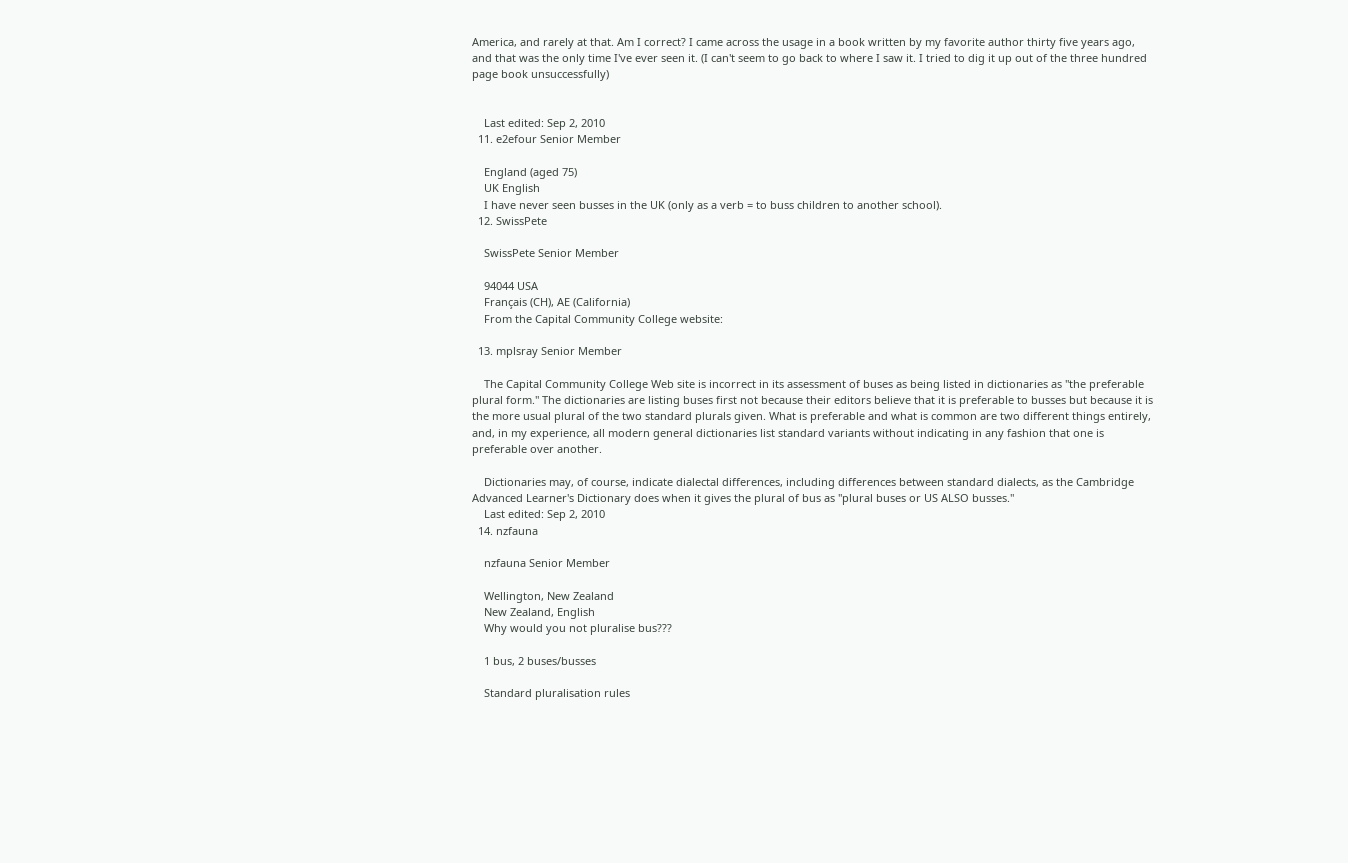America, and rarely at that. Am I correct? I came across the usage in a book written by my favorite author thirty five years ago, and that was the only time I've ever seen it. (I can't seem to go back to where I saw it. I tried to dig it up out of the three hundred page book unsuccessfully)


    Last edited: Sep 2, 2010
  11. e2efour Senior Member

    England (aged 75)
    UK English
    I have never seen busses in the UK (only as a verb = to buss children to another school).
  12. SwissPete

    SwissPete Senior Member

    94044 USA
    Français (CH), AE (California)
    From the Capital Community College website:

  13. mplsray Senior Member

    The Capital Community College Web site is incorrect in its assessment of buses as being listed in dictionaries as "the preferable plural form." The dictionaries are listing buses first not because their editors believe that it is preferable to busses but because it is the more usual plural of the two standard plurals given. What is preferable and what is common are two different things entirely, and, in my experience, all modern general dictionaries list standard variants without indicating in any fashion that one is preferable over another.

    Dictionaries may, of course, indicate dialectal differences, including differences between standard dialects, as the Cambridge Advanced Learner's Dictionary does when it gives the plural of bus as "plural buses or US ALSO busses."
    Last edited: Sep 2, 2010
  14. nzfauna

    nzfauna Senior Member

    Wellington, New Zealand
    New Zealand, English
    Why would you not pluralise bus???

    1 bus, 2 buses/busses

    Standard pluralisation rules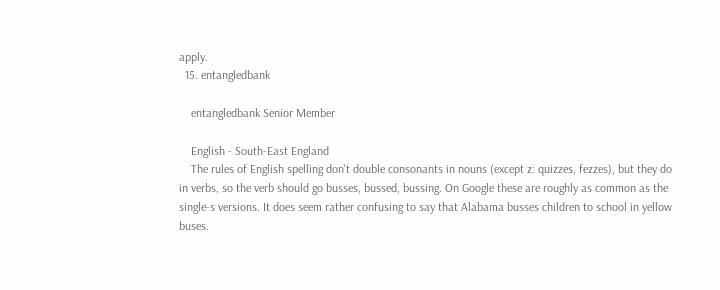apply.
  15. entangledbank

    entangledbank Senior Member

    English - South-East England
    The rules of English spelling don't double consonants in nouns (except z: quizzes, fezzes), but they do in verbs, so the verb should go busses, bussed, bussing. On Google these are roughly as common as the single-s versions. It does seem rather confusing to say that Alabama busses children to school in yellow buses.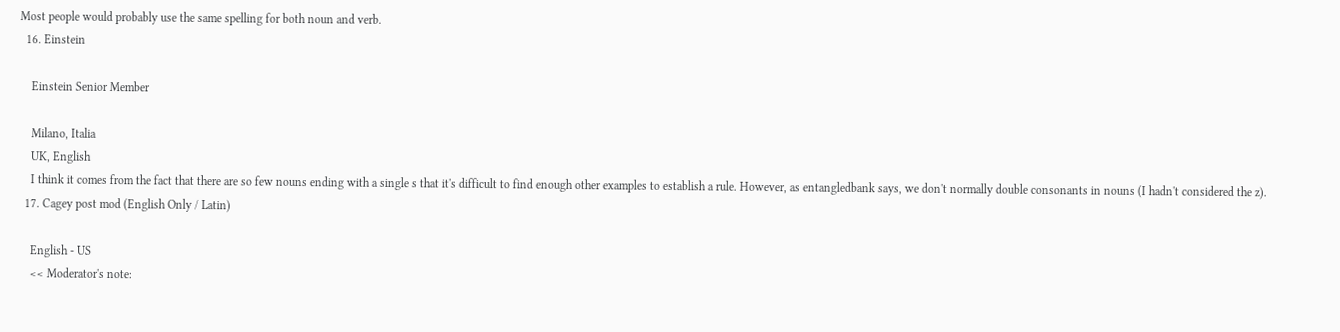Most people would probably use the same spelling for both noun and verb.
  16. Einstein

    Einstein Senior Member

    Milano, Italia
    UK, English
    I think it comes from the fact that there are so few nouns ending with a single s that it's difficult to find enough other examples to establish a rule. However, as entangledbank says, we don't normally double consonants in nouns (I hadn't considered the z).
  17. Cagey post mod (English Only / Latin)

    English - US
    << Moderator's note: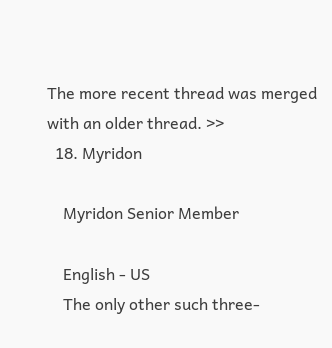The more recent thread was merged with an older thread. >>
  18. Myridon

    Myridon Senior Member

    English - US
    The only other such three-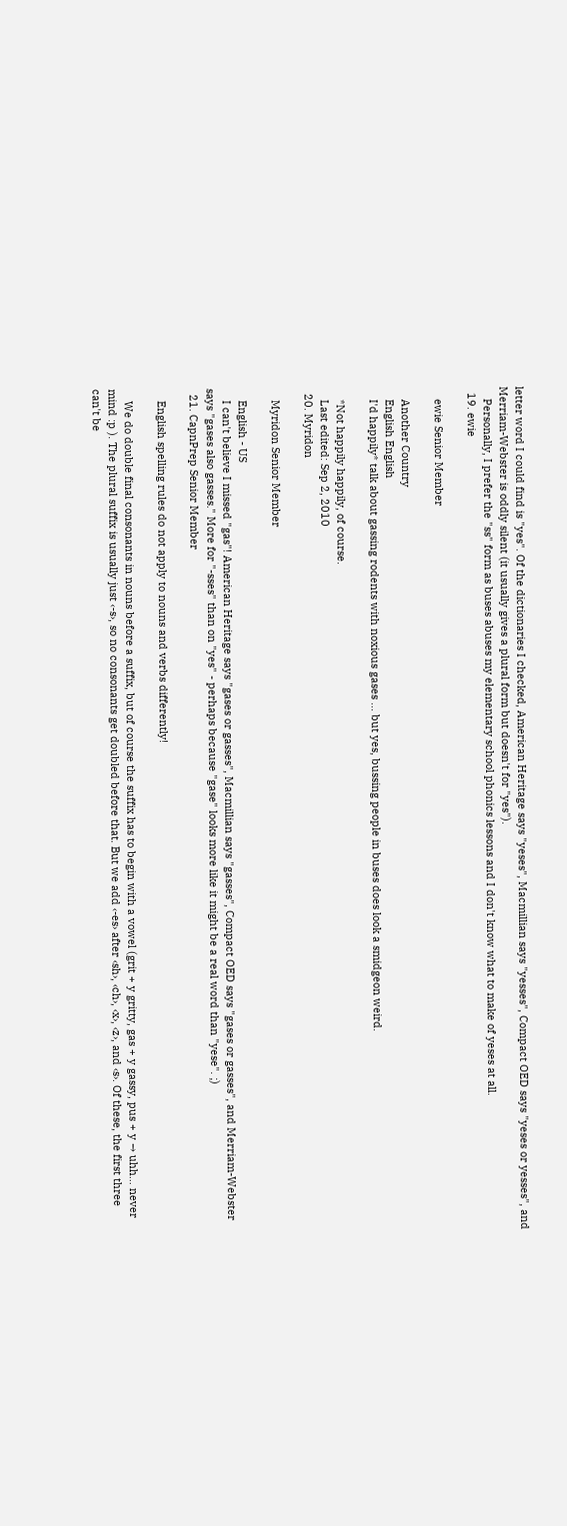letter word I could find is "yes". Of the dictionaries I checked, American Heritage says "yeses", Macmillian says "yesses", Compact OED says "yeses or yesses", and Merriam-Webster is oddly silent (it usually gives a plural form but doesn't for "yes").
    Personally, I prefer the "ss" form as buses abuses my elementary school phonics lessons and I don't know what to make of yeses at all.
  19. ewie

    ewie Senior Member

    Another Country
    English English
    I'd happily* talk about gassing rodents with noxious gases ... but yes, bussing people in buses does look a smidgeon weird.

    *Not happily happily, of course.
    Last edited: Sep 2, 2010
  20. Myridon

    Myridon Senior Member

    English - US
    I can't believe I missed "gas"! American Heritage says "gases or gasses", Macmillian says "gasses", Compact OED says "gases or gasses", and Merriam-Webster says "gases also gasses." More for "-sses" than on "yes" - perhaps because "gase" looks more like it might be a real word than "yese". ;)
  21. CapnPrep Senior Member

    English spelling rules do not apply to nouns and verbs differently!

    We do double final consonants in nouns before a suffix, but of course the suffix has to begin with a vowel (grit + y gritty, gas + y gassy, pus + y → uhh… never mind :p ). The plural suffix is usually just ‹-s›, so no consonants get doubled before that. But we add ‹-es› after ‹sh›, ‹ch›, ‹x›, ‹z›, and ‹s›. Of these, the first three can't be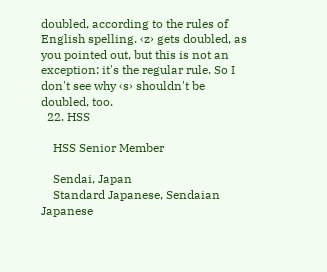doubled, according to the rules of English spelling. ‹z› gets doubled, as you pointed out, but this is not an exception: it's the regular rule. So I don't see why ‹s› shouldn't be doubled, too.
  22. HSS

    HSS Senior Member

    Sendai, Japan
    Standard Japanese, Sendaian Japanese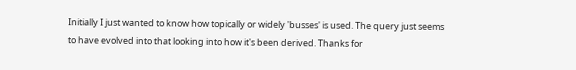Initially I just wanted to know how topically or widely 'busses' is used. The query just seems to have evolved into that looking into how it's been derived. Thanks for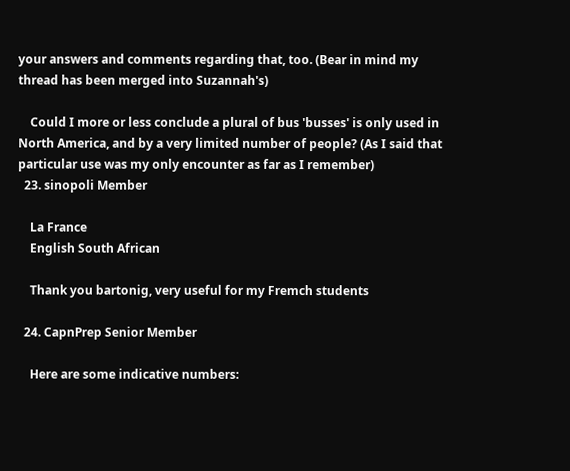your answers and comments regarding that, too. (Bear in mind my thread has been merged into Suzannah's)

    Could I more or less conclude a plural of bus 'busses' is only used in North America, and by a very limited number of people? (As I said that particular use was my only encounter as far as I remember)
  23. sinopoli Member

    La France
    English South African

    Thank you bartonig, very useful for my Fremch students

  24. CapnPrep Senior Member

    Here are some indicative numbers: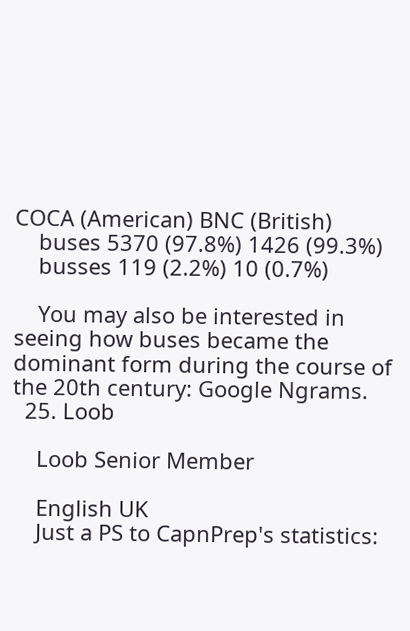COCA (American) BNC (British)
    buses 5370 (97.8%) 1426 (99.3%)
    busses 119 (2.2%) 10 (0.7%)

    You may also be interested in seeing how buses became the dominant form during the course of the 20th century: Google Ngrams.
  25. Loob

    Loob Senior Member

    English UK
    Just a PS to CapnPrep's statistics: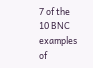7 of the 10 BNC examples of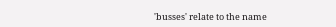'busses' relate to the name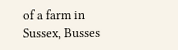of a farm in Sussex, Busses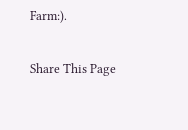Farm:).

Share This Page